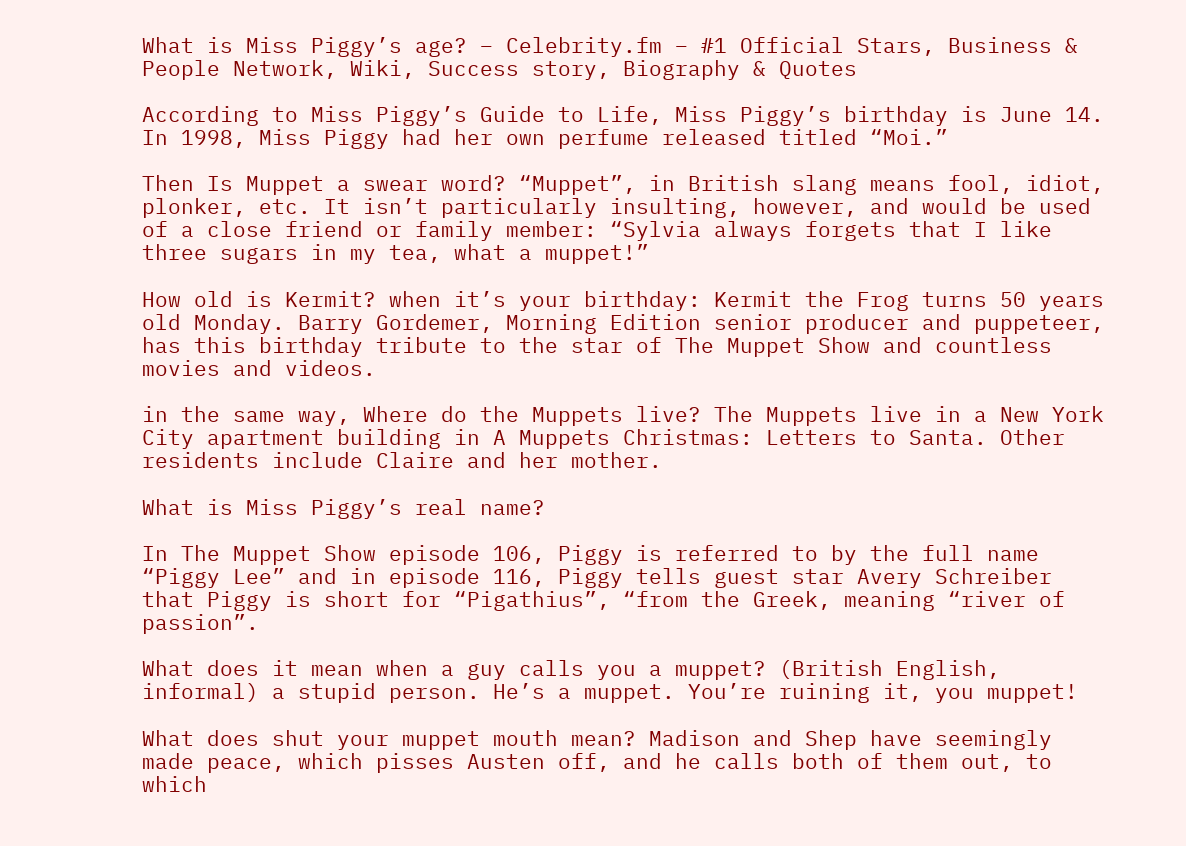What is Miss Piggy’s age? – Celebrity.fm – #1 Official Stars, Business & People Network, Wiki, Success story, Biography & Quotes

According to Miss Piggy’s Guide to Life, Miss Piggy’s birthday is June 14. In 1998, Miss Piggy had her own perfume released titled “Moi.”

Then Is Muppet a swear word? “Muppet”, in British slang means fool, idiot, plonker, etc. It isn’t particularly insulting, however, and would be used of a close friend or family member: “Sylvia always forgets that I like three sugars in my tea, what a muppet!”

How old is Kermit? when it’s your birthday: Kermit the Frog turns 50 years old Monday. Barry Gordemer, Morning Edition senior producer and puppeteer, has this birthday tribute to the star of The Muppet Show and countless movies and videos.

in the same way, Where do the Muppets live? The Muppets live in a New York City apartment building in A Muppets Christmas: Letters to Santa. Other residents include Claire and her mother.

What is Miss Piggy’s real name?

In The Muppet Show episode 106, Piggy is referred to by the full name “Piggy Lee” and in episode 116, Piggy tells guest star Avery Schreiber that Piggy is short for “Pigathius”, “from the Greek, meaning “river of passion”.

What does it mean when a guy calls you a muppet? (British English, informal) a stupid person. He’s a muppet. You’re ruining it, you muppet!

What does shut your muppet mouth mean? Madison and Shep have seemingly made peace, which pisses Austen off, and he calls both of them out, to which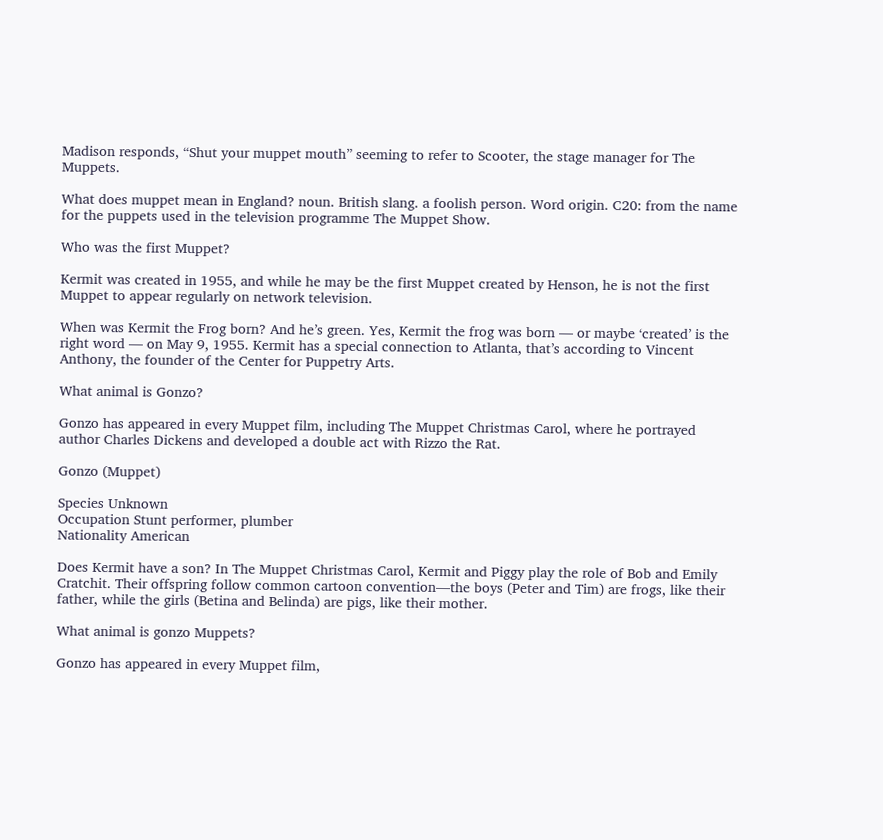Madison responds, “Shut your muppet mouth” seeming to refer to Scooter, the stage manager for The Muppets.

What does muppet mean in England? noun. British slang. a foolish person. Word origin. C20: from the name for the puppets used in the television programme The Muppet Show.

Who was the first Muppet?

Kermit was created in 1955, and while he may be the first Muppet created by Henson, he is not the first Muppet to appear regularly on network television.

When was Kermit the Frog born? And he’s green. Yes, Kermit the frog was born — or maybe ‘created’ is the right word — on May 9, 1955. Kermit has a special connection to Atlanta, that’s according to Vincent Anthony, the founder of the Center for Puppetry Arts.

What animal is Gonzo?

Gonzo has appeared in every Muppet film, including The Muppet Christmas Carol, where he portrayed author Charles Dickens and developed a double act with Rizzo the Rat.

Gonzo (Muppet)

Species Unknown
Occupation Stunt performer, plumber
Nationality American

Does Kermit have a son? In The Muppet Christmas Carol, Kermit and Piggy play the role of Bob and Emily Cratchit. Their offspring follow common cartoon convention—the boys (Peter and Tim) are frogs, like their father, while the girls (Betina and Belinda) are pigs, like their mother.

What animal is gonzo Muppets?

Gonzo has appeared in every Muppet film,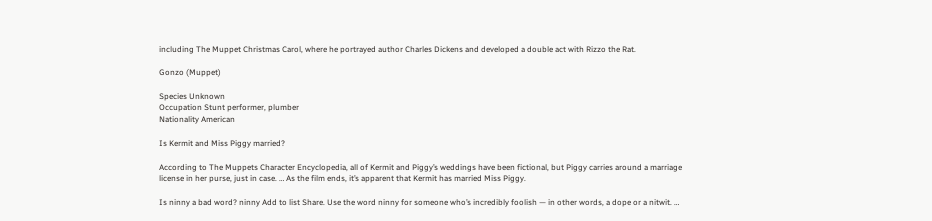including The Muppet Christmas Carol, where he portrayed author Charles Dickens and developed a double act with Rizzo the Rat.

Gonzo (Muppet)

Species Unknown
Occupation Stunt performer, plumber
Nationality American

Is Kermit and Miss Piggy married?

According to The Muppets Character Encyclopedia, all of Kermit and Piggy’s weddings have been fictional, but Piggy carries around a marriage license in her purse, just in case. … As the film ends, it’s apparent that Kermit has married Miss Piggy.

Is ninny a bad word? ninny Add to list Share. Use the word ninny for someone who’s incredibly foolish — in other words, a dope or a nitwit. …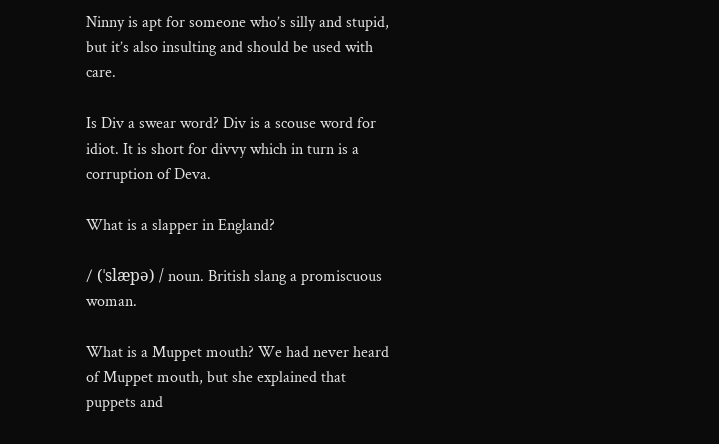Ninny is apt for someone who’s silly and stupid, but it’s also insulting and should be used with care.

Is Div a swear word? Div is a scouse word for idiot. It is short for divvy which in turn is a corruption of Deva.

What is a slapper in England?

/ (ˈslæpə) / noun. British slang a promiscuous woman.

What is a Muppet mouth? We had never heard of Muppet mouth, but she explained that puppets and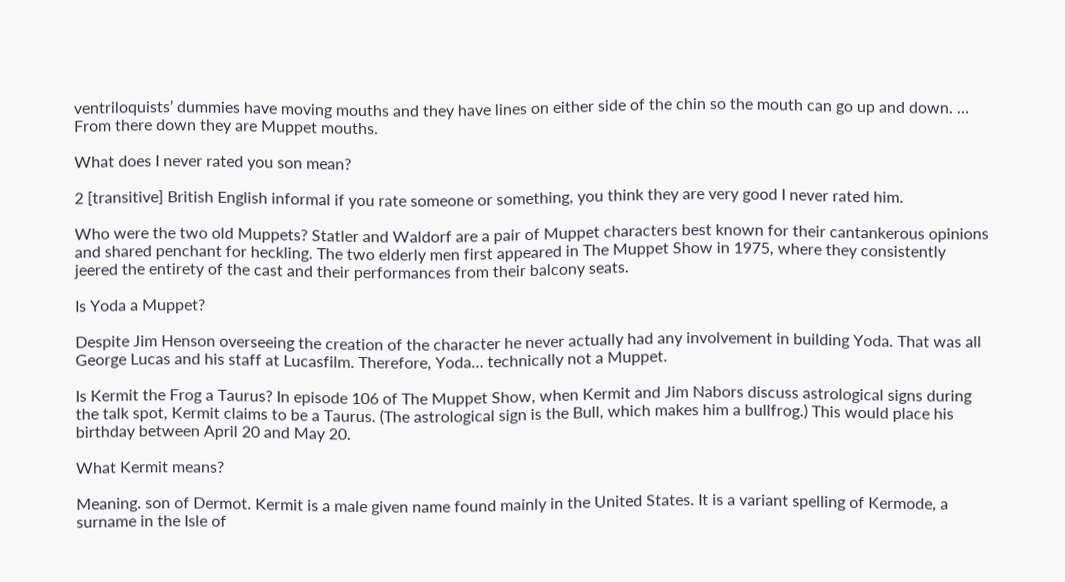ventriloquists’ dummies have moving mouths and they have lines on either side of the chin so the mouth can go up and down. … From there down they are Muppet mouths.

What does I never rated you son mean?

2 [transitive] British English informal if you rate someone or something, you think they are very good I never rated him.

Who were the two old Muppets? Statler and Waldorf are a pair of Muppet characters best known for their cantankerous opinions and shared penchant for heckling. The two elderly men first appeared in The Muppet Show in 1975, where they consistently jeered the entirety of the cast and their performances from their balcony seats.

Is Yoda a Muppet?

Despite Jim Henson overseeing the creation of the character he never actually had any involvement in building Yoda. That was all George Lucas and his staff at Lucasfilm. Therefore, Yoda… technically not a Muppet.

Is Kermit the Frog a Taurus? In episode 106 of The Muppet Show, when Kermit and Jim Nabors discuss astrological signs during the talk spot, Kermit claims to be a Taurus. (The astrological sign is the Bull, which makes him a bullfrog.) This would place his birthday between April 20 and May 20.

What Kermit means?

Meaning. son of Dermot. Kermit is a male given name found mainly in the United States. It is a variant spelling of Kermode, a surname in the Isle of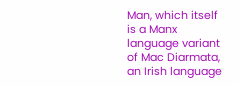Man, which itself is a Manx language variant of Mac Diarmata, an Irish language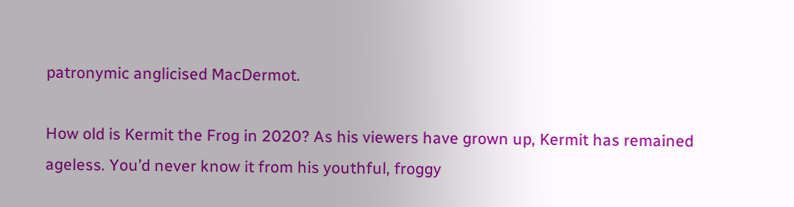patronymic anglicised MacDermot.

How old is Kermit the Frog in 2020? As his viewers have grown up, Kermit has remained ageless. You’d never know it from his youthful, froggy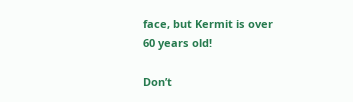face, but Kermit is over 60 years old!

Don’t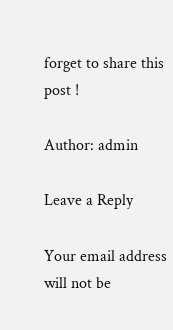forget to share this post !

Author: admin

Leave a Reply

Your email address will not be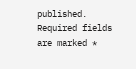published. Required fields are marked *